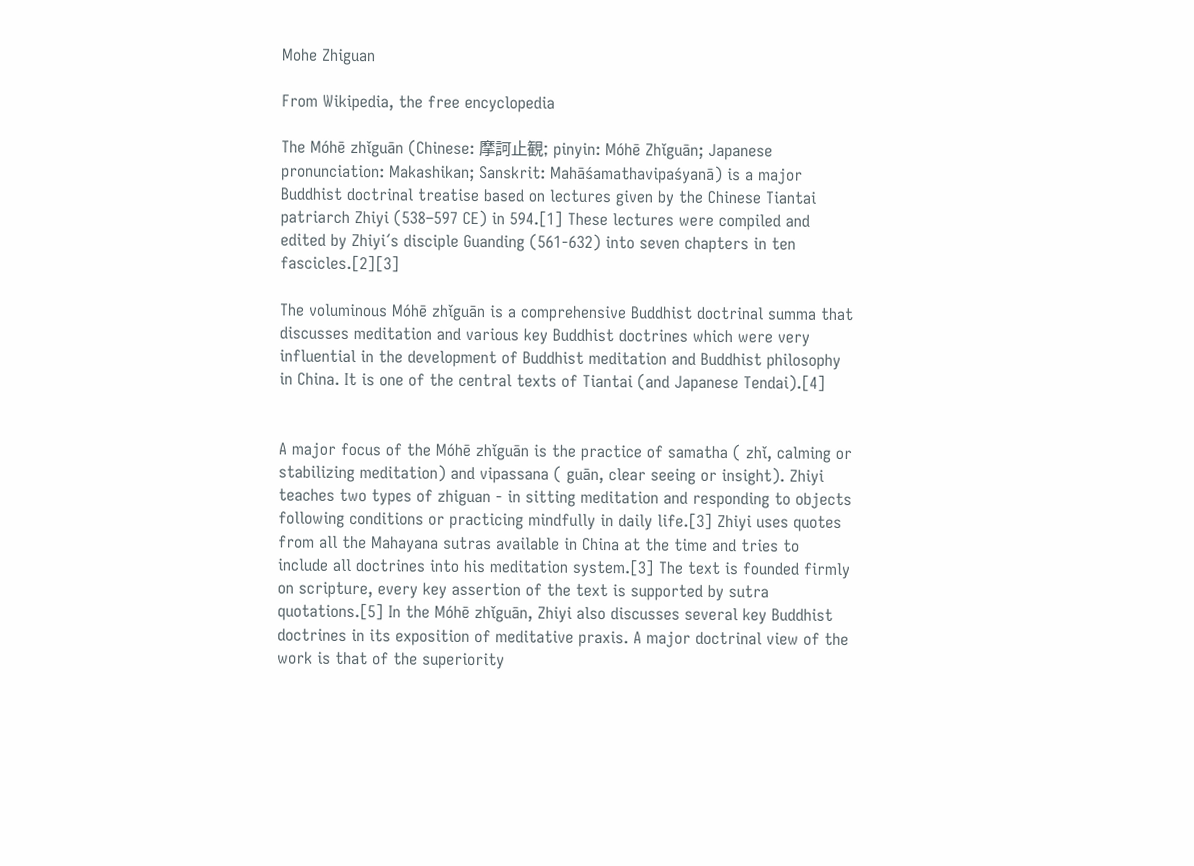Mohe Zhiguan

From Wikipedia, the free encyclopedia

The Móhē zhǐguān (Chinese: 摩訶止観; pinyin: Móhē Zhǐguān; Japanese pronunciation: Makashikan; Sanskrit: Mahāśamathavipaśyanā) is a major Buddhist doctrinal treatise based on lectures given by the Chinese Tiantai patriarch Zhiyi (538–597 CE) in 594.[1] These lectures were compiled and edited by Zhiyi´s disciple Guanding (561-632) into seven chapters in ten fascicles.[2][3]

The voluminous Móhē zhǐguān is a comprehensive Buddhist doctrinal summa that discusses meditation and various key Buddhist doctrines which were very influential in the development of Buddhist meditation and Buddhist philosophy in China. It is one of the central texts of Tiantai (and Japanese Tendai).[4]


A major focus of the Móhē zhǐguān is the practice of samatha ( zhǐ, calming or stabilizing meditation) and vipassana ( guān, clear seeing or insight). Zhiyi teaches two types of zhiguan - in sitting meditation and responding to objects following conditions or practicing mindfully in daily life.[3] Zhiyi uses quotes from all the Mahayana sutras available in China at the time and tries to include all doctrines into his meditation system.[3] The text is founded firmly on scripture, every key assertion of the text is supported by sutra quotations.[5] In the Móhē zhǐguān, Zhiyi also discusses several key Buddhist doctrines in its exposition of meditative praxis. A major doctrinal view of the work is that of the superiority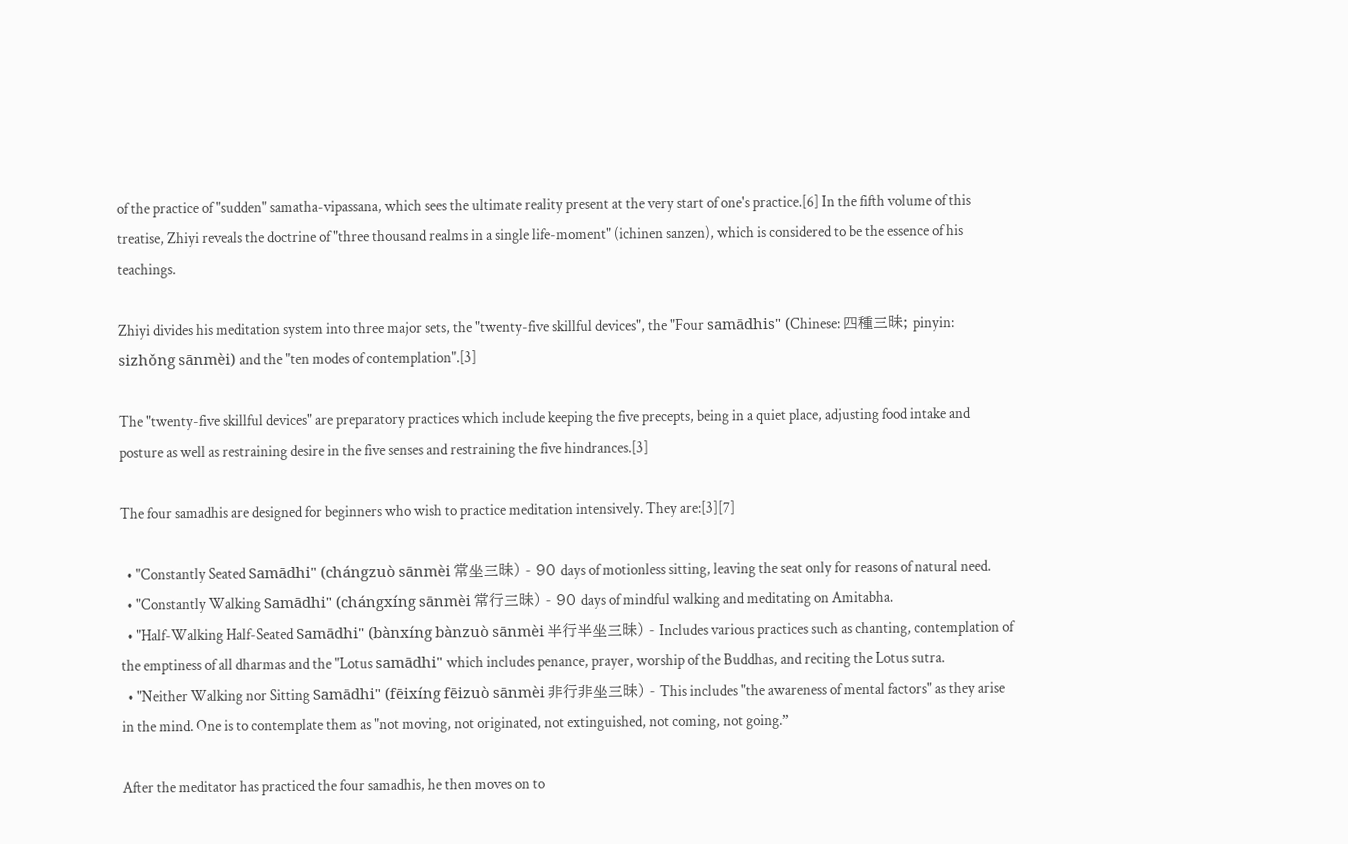of the practice of "sudden" samatha-vipassana, which sees the ultimate reality present at the very start of one's practice.[6] In the fifth volume of this treatise, Zhiyi reveals the doctrine of "three thousand realms in a single life-moment" (ichinen sanzen), which is considered to be the essence of his teachings.

Zhiyi divides his meditation system into three major sets, the "twenty-five skillful devices", the "Four samādhis" (Chinese: 四種三昧; pinyin: sizhǒng sānmèi) and the "ten modes of contemplation".[3]

The "twenty-five skillful devices" are preparatory practices which include keeping the five precepts, being in a quiet place, adjusting food intake and posture as well as restraining desire in the five senses and restraining the five hindrances.[3]

The four samadhis are designed for beginners who wish to practice meditation intensively. They are:[3][7]

  • "Constantly Seated Samādhi" (chángzuò sānmèi 常坐三昧) - 90 days of motionless sitting, leaving the seat only for reasons of natural need.
  • "Constantly Walking Samādhi" (chángxíng sānmèi 常行三昧) - 90 days of mindful walking and meditating on Amitabha.
  • "Half-Walking Half-Seated Samādhi" (bànxíng bànzuò sānmèi 半行半坐三昧) - Includes various practices such as chanting, contemplation of the emptiness of all dharmas and the "Lotus samādhi" which includes penance, prayer, worship of the Buddhas, and reciting the Lotus sutra.
  • "Neither Walking nor Sitting Samādhi" (fēixíng fēizuò sānmèi 非行非坐三昧) - This includes "the awareness of mental factors" as they arise in the mind. One is to contemplate them as "not moving, not originated, not extinguished, not coming, not going.”

After the meditator has practiced the four samadhis, he then moves on to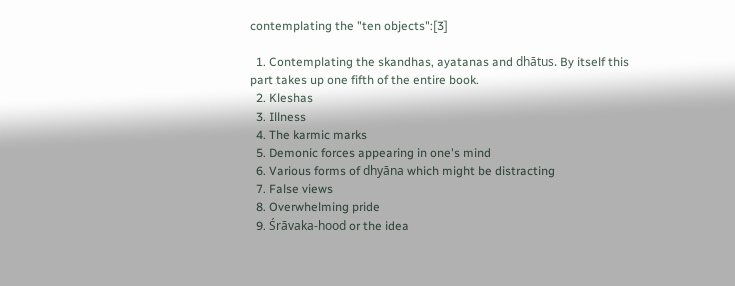contemplating the "ten objects":[3]

  1. Contemplating the skandhas, ayatanas and dhātus. By itself this part takes up one fifth of the entire book.
  2. Kleshas
  3. Illness
  4. The karmic marks
  5. Demonic forces appearing in one's mind
  6. Various forms of dhyāna which might be distracting
  7. False views
  8. Overwhelming pride
  9. Śrāvaka-hood or the idea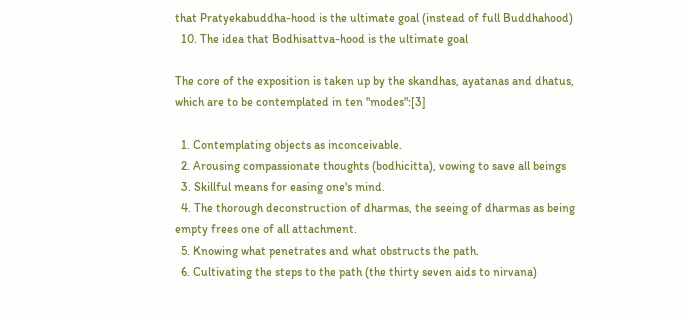that Pratyekabuddha-hood is the ultimate goal (instead of full Buddhahood)
  10. The idea that Bodhisattva-hood is the ultimate goal

The core of the exposition is taken up by the skandhas, ayatanas and dhatus, which are to be contemplated in ten "modes":[3]

  1. Contemplating objects as inconceivable.
  2. Arousing compassionate thoughts (bodhicitta), vowing to save all beings
  3. Skillful means for easing one's mind.
  4. The thorough deconstruction of dharmas, the seeing of dharmas as being empty frees one of all attachment.
  5. Knowing what penetrates and what obstructs the path.
  6. Cultivating the steps to the path (the thirty seven aids to nirvana)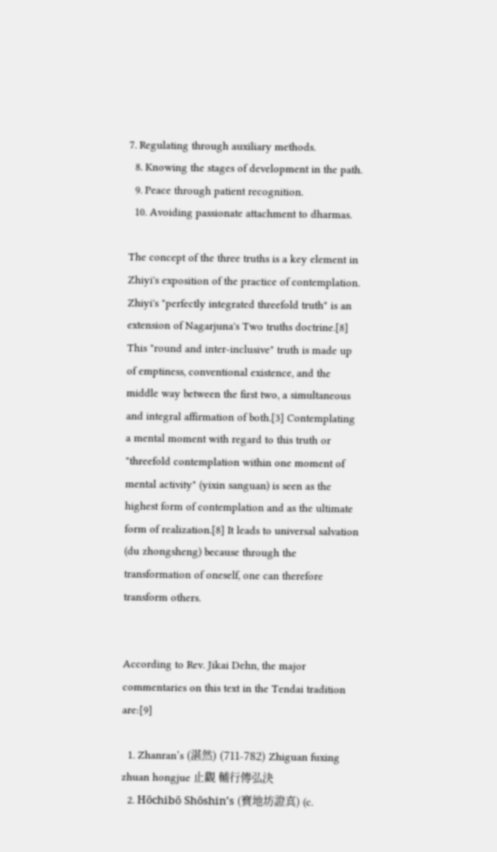7. Regulating through auxiliary methods.
  8. Knowing the stages of development in the path.
  9. Peace through patient recognition.
  10. Avoiding passionate attachment to dharmas.

The concept of the three truths is a key element in Zhiyi's exposition of the practice of contemplation. Zhiyi's "perfectly integrated threefold truth" is an extension of Nagarjuna's Two truths doctrine.[8] This "round and inter-inclusive" truth is made up of emptiness, conventional existence, and the middle way between the first two, a simultaneous and integral affirmation of both.[3] Contemplating a mental moment with regard to this truth or "threefold contemplation within one moment of mental activity" (yixin sanguan) is seen as the highest form of contemplation and as the ultimate form of realization.[8] It leads to universal salvation (du zhongsheng) because through the transformation of oneself, one can therefore transform others.


According to Rev. Jikai Dehn, the major commentaries on this text in the Tendai tradition are:[9]

  1. Zhanran’s (湛然) (711-782) Zhiguan fuxing zhuan hongjue 止觀 輔行傳弘決
  2. Hōchibō Shōshin’s (寶地坊證真) (c.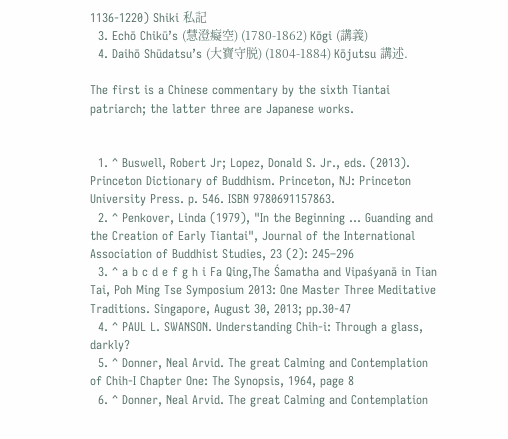1136-1220) Shiki 私記
  3. Echō Chikū’s (慧澄癡空) (1780-1862) Kōgi (講義)
  4. Daihō Shūdatsu’s (大寶守脱) (1804-1884) Kōjutsu 講述.

The first is a Chinese commentary by the sixth Tiantai patriarch; the latter three are Japanese works.


  1. ^ Buswell, Robert Jr; Lopez, Donald S. Jr., eds. (2013). Princeton Dictionary of Buddhism. Princeton, NJ: Princeton University Press. p. 546. ISBN 9780691157863.
  2. ^ Penkover, Linda (1979), "In the Beginning ... Guanding and the Creation of Early Tiantai", Journal of the International Association of Buddhist Studies, 23 (2): 245–296
  3. ^ a b c d e f g h i Fa Qing,The Śamatha and Vipaśyanā in Tian Tai, Poh Ming Tse Symposium 2013: One Master Three Meditative Traditions. Singapore, August 30, 2013; pp.30-47
  4. ^ PAUL L. SWANSON. Understanding Chih-i: Through a glass, darkly?
  5. ^ Donner, Neal Arvid. The great Calming and Contemplation of Chih-I Chapter One: The Synopsis, 1964, page 8
  6. ^ Donner, Neal Arvid. The great Calming and Contemplation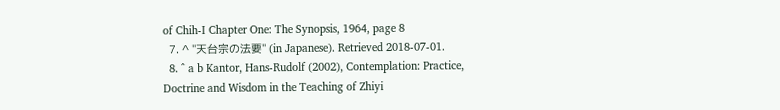of Chih-I Chapter One: The Synopsis, 1964, page 8
  7. ^ "天台宗の法要" (in Japanese). Retrieved 2018-07-01.
  8. ^ a b Kantor, Hans-Rudolf (2002), Contemplation: Practice, Doctrine and Wisdom in the Teaching of Zhiyi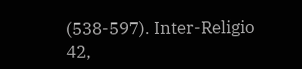(538-597). Inter-Religio 42,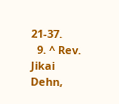21-37.
  9. ^ Rev. Jikai Dehn,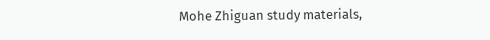Mohe Zhiguan study materials,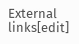External links[edit]